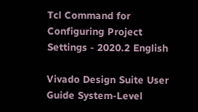Tcl Command for Configuring Project Settings - 2020.2 English

Vivado Design Suite User Guide System-Level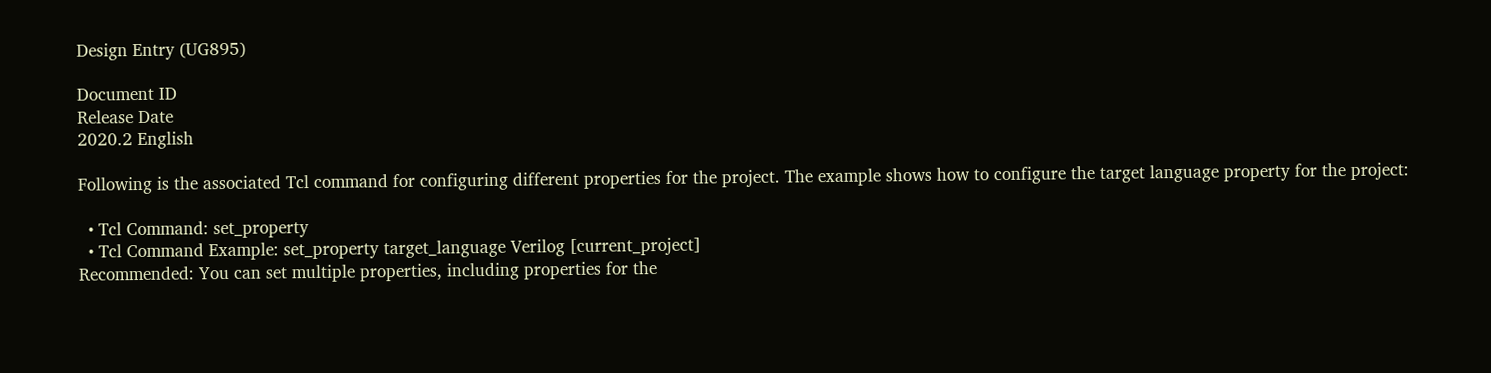Design Entry (UG895)

Document ID
Release Date
2020.2 English

Following is the associated Tcl command for configuring different properties for the project. The example shows how to configure the target language property for the project:

  • Tcl Command: set_property
  • Tcl Command Example: set_property target_language Verilog [current_project]
Recommended: You can set multiple properties, including properties for the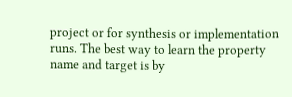project or for synthesis or implementation runs. The best way to learn the property name and target is by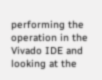performing the operation in the Vivado IDE and looking at the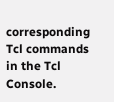corresponding Tcl commands in the Tcl Console.